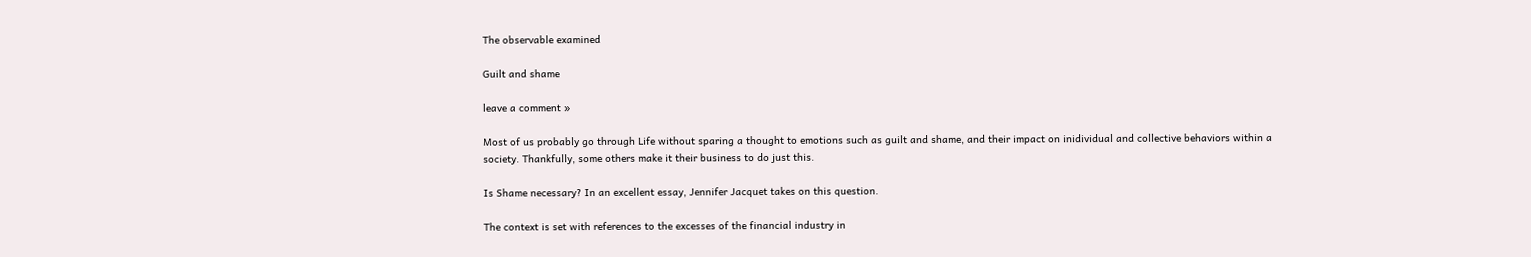The observable examined

Guilt and shame

leave a comment »

Most of us probably go through Life without sparing a thought to emotions such as guilt and shame, and their impact on inidividual and collective behaviors within a society. Thankfully, some others make it their business to do just this.

Is Shame necessary? In an excellent essay, Jennifer Jacquet takes on this question.

The context is set with references to the excesses of the financial industry in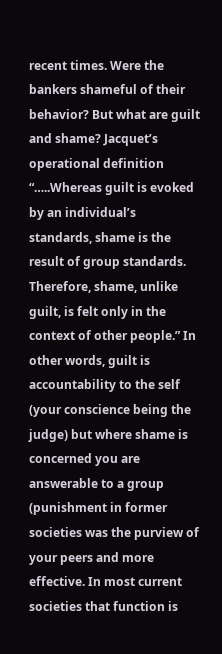recent times. Were the bankers shameful of their behavior? But what are guilt and shame? Jacquet’s operational definition “…..Whereas guilt is evoked by an individual’s standards, shame is the result of group standards. Therefore, shame, unlike guilt, is felt only in the context of other people.” In other words, guilt is accountability to the self (your conscience being the judge) but where shame is concerned you are answerable to a group (punishment in former societies was the purview of your peers and more effective. In most current societies that function is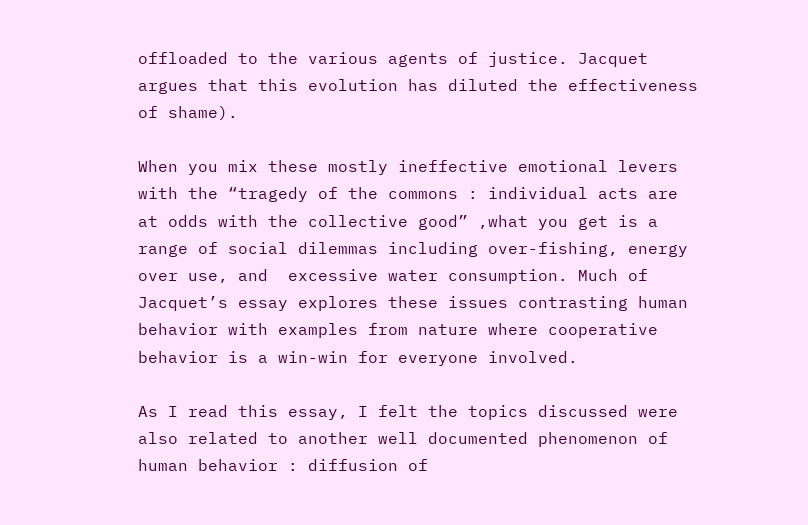offloaded to the various agents of justice. Jacquet argues that this evolution has diluted the effectiveness of shame).

When you mix these mostly ineffective emotional levers with the “tragedy of the commons : individual acts are at odds with the collective good” ,what you get is a range of social dilemmas including over-fishing, energy over use, and  excessive water consumption. Much of Jacquet’s essay explores these issues contrasting human behavior with examples from nature where cooperative behavior is a win-win for everyone involved.

As I read this essay, I felt the topics discussed were also related to another well documented phenomenon of human behavior : diffusion of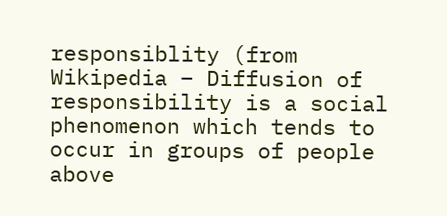responsiblity (from Wikipedia – Diffusion of responsibility is a social phenomenon which tends to occur in groups of people above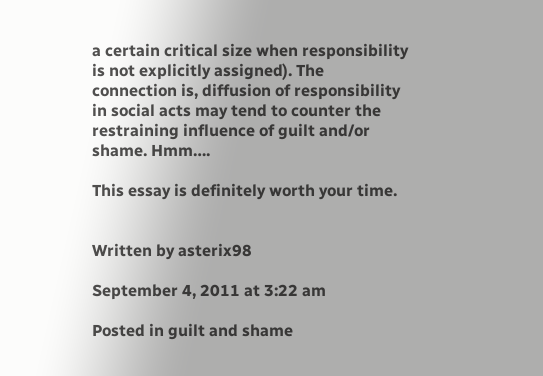a certain critical size when responsibility is not explicitly assigned). The connection is, diffusion of responsibility in social acts may tend to counter the  restraining influence of guilt and/or shame. Hmm….

This essay is definitely worth your time.


Written by asterix98

September 4, 2011 at 3:22 am

Posted in guilt and shame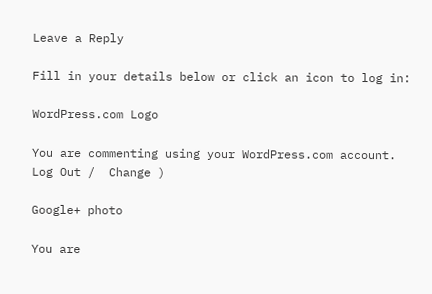Leave a Reply

Fill in your details below or click an icon to log in:

WordPress.com Logo

You are commenting using your WordPress.com account. Log Out /  Change )

Google+ photo

You are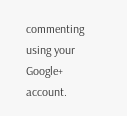commenting using your Google+ account.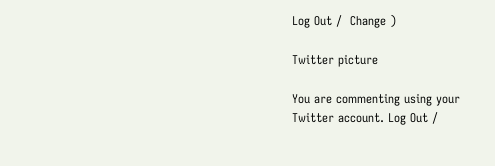Log Out /  Change )

Twitter picture

You are commenting using your Twitter account. Log Out /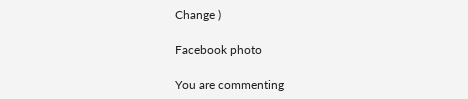Change )

Facebook photo

You are commenting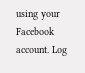using your Facebook account. Log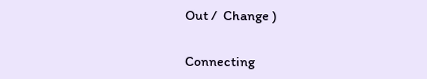Out /  Change )


Connecting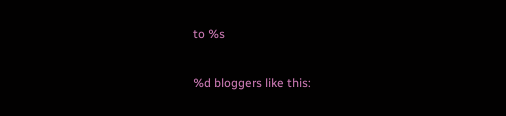to %s

%d bloggers like this: